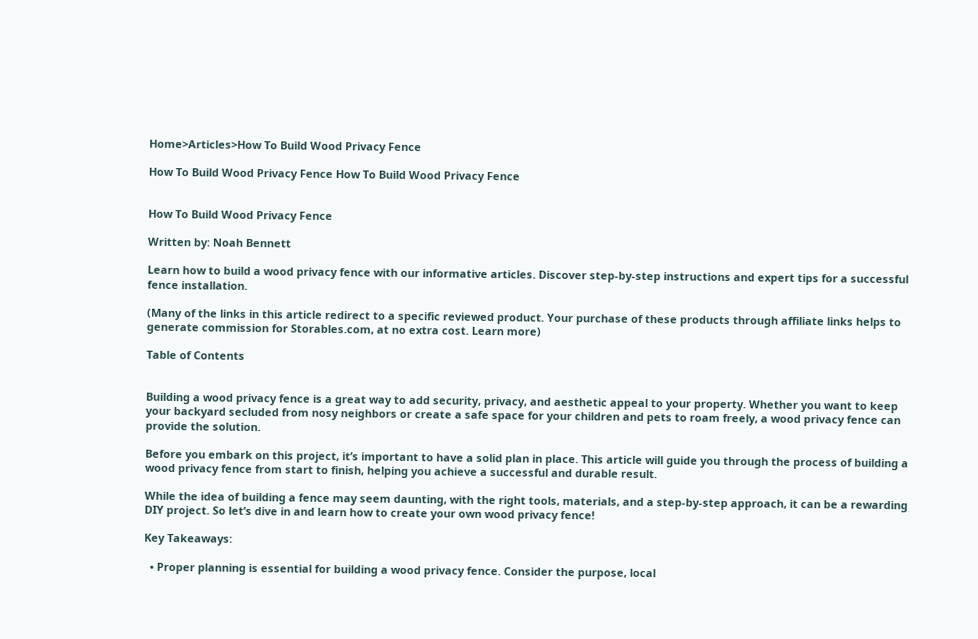Home>Articles>How To Build Wood Privacy Fence

How To Build Wood Privacy Fence How To Build Wood Privacy Fence


How To Build Wood Privacy Fence

Written by: Noah Bennett

Learn how to build a wood privacy fence with our informative articles. Discover step-by-step instructions and expert tips for a successful fence installation.

(Many of the links in this article redirect to a specific reviewed product. Your purchase of these products through affiliate links helps to generate commission for Storables.com, at no extra cost. Learn more)

Table of Contents


Building a wood privacy fence is a great way to add security, privacy, and aesthetic appeal to your property. Whether you want to keep your backyard secluded from nosy neighbors or create a safe space for your children and pets to roam freely, a wood privacy fence can provide the solution.

Before you embark on this project, it’s important to have a solid plan in place. This article will guide you through the process of building a wood privacy fence from start to finish, helping you achieve a successful and durable result.

While the idea of building a fence may seem daunting, with the right tools, materials, and a step-by-step approach, it can be a rewarding DIY project. So let’s dive in and learn how to create your own wood privacy fence!

Key Takeaways:

  • Proper planning is essential for building a wood privacy fence. Consider the purpose, local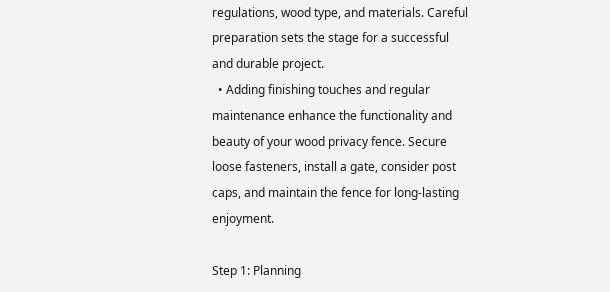regulations, wood type, and materials. Careful preparation sets the stage for a successful and durable project.
  • Adding finishing touches and regular maintenance enhance the functionality and beauty of your wood privacy fence. Secure loose fasteners, install a gate, consider post caps, and maintain the fence for long-lasting enjoyment.

Step 1: Planning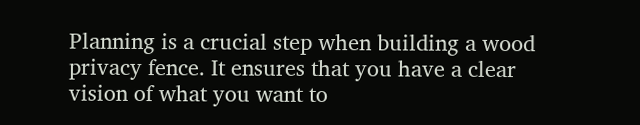Planning is a crucial step when building a wood privacy fence. It ensures that you have a clear vision of what you want to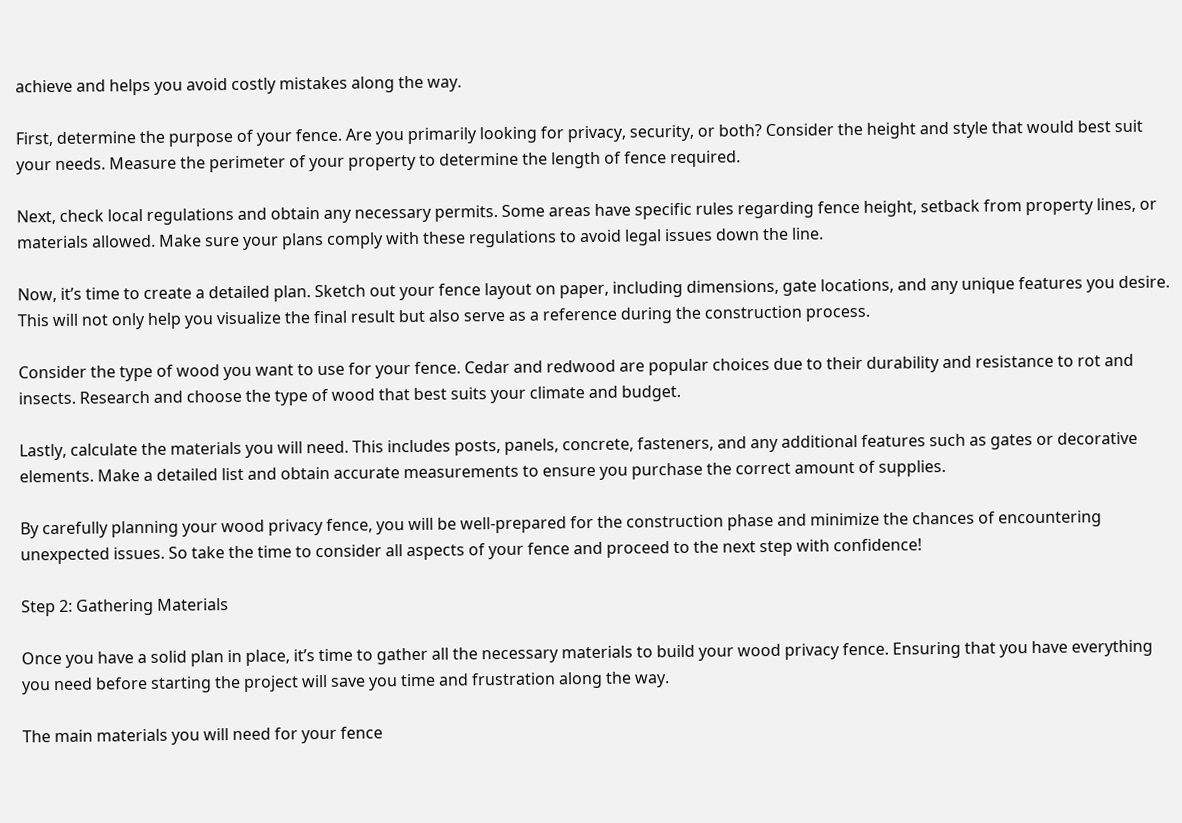achieve and helps you avoid costly mistakes along the way.

First, determine the purpose of your fence. Are you primarily looking for privacy, security, or both? Consider the height and style that would best suit your needs. Measure the perimeter of your property to determine the length of fence required.

Next, check local regulations and obtain any necessary permits. Some areas have specific rules regarding fence height, setback from property lines, or materials allowed. Make sure your plans comply with these regulations to avoid legal issues down the line.

Now, it’s time to create a detailed plan. Sketch out your fence layout on paper, including dimensions, gate locations, and any unique features you desire. This will not only help you visualize the final result but also serve as a reference during the construction process.

Consider the type of wood you want to use for your fence. Cedar and redwood are popular choices due to their durability and resistance to rot and insects. Research and choose the type of wood that best suits your climate and budget.

Lastly, calculate the materials you will need. This includes posts, panels, concrete, fasteners, and any additional features such as gates or decorative elements. Make a detailed list and obtain accurate measurements to ensure you purchase the correct amount of supplies.

By carefully planning your wood privacy fence, you will be well-prepared for the construction phase and minimize the chances of encountering unexpected issues. So take the time to consider all aspects of your fence and proceed to the next step with confidence!

Step 2: Gathering Materials

Once you have a solid plan in place, it’s time to gather all the necessary materials to build your wood privacy fence. Ensuring that you have everything you need before starting the project will save you time and frustration along the way.

The main materials you will need for your fence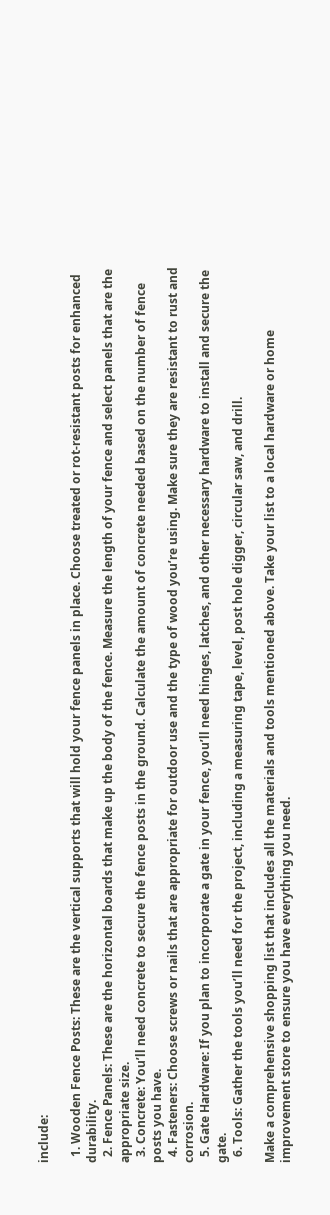include:

  1. Wooden Fence Posts: These are the vertical supports that will hold your fence panels in place. Choose treated or rot-resistant posts for enhanced durability.
  2. Fence Panels: These are the horizontal boards that make up the body of the fence. Measure the length of your fence and select panels that are the appropriate size.
  3. Concrete: You’ll need concrete to secure the fence posts in the ground. Calculate the amount of concrete needed based on the number of fence posts you have.
  4. Fasteners: Choose screws or nails that are appropriate for outdoor use and the type of wood you’re using. Make sure they are resistant to rust and corrosion.
  5. Gate Hardware: If you plan to incorporate a gate in your fence, you’ll need hinges, latches, and other necessary hardware to install and secure the gate.
  6. Tools: Gather the tools you’ll need for the project, including a measuring tape, level, post hole digger, circular saw, and drill.

Make a comprehensive shopping list that includes all the materials and tools mentioned above. Take your list to a local hardware or home improvement store to ensure you have everything you need.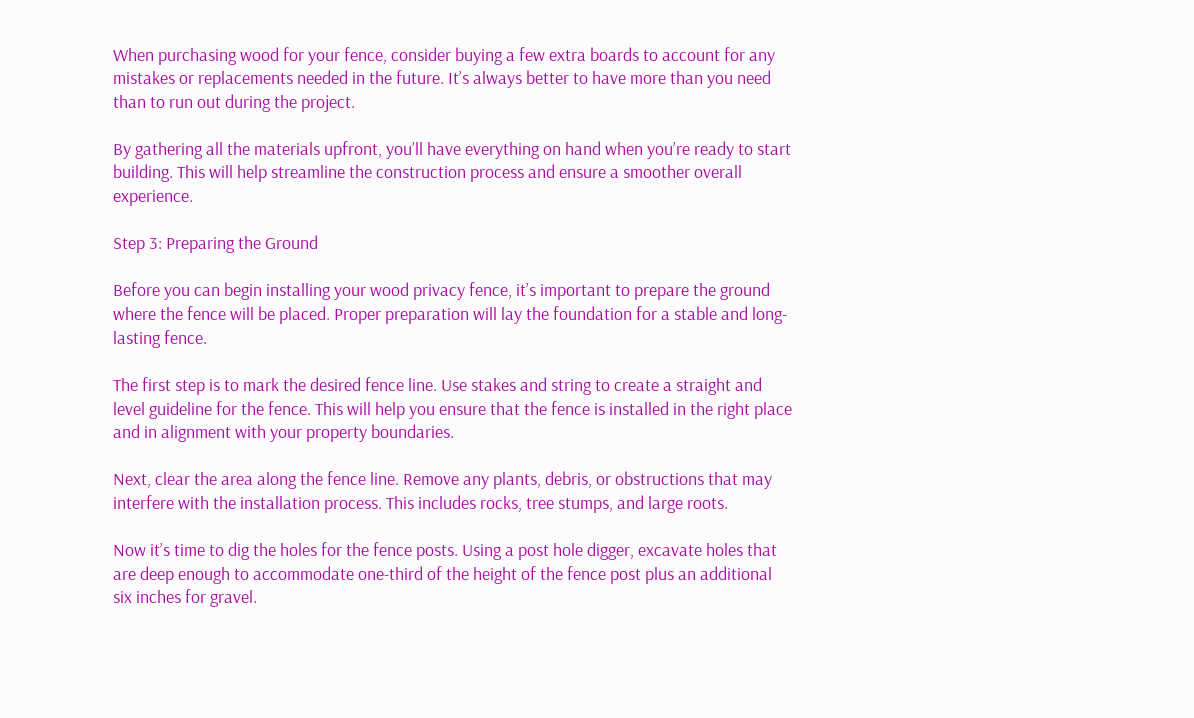When purchasing wood for your fence, consider buying a few extra boards to account for any mistakes or replacements needed in the future. It’s always better to have more than you need than to run out during the project.

By gathering all the materials upfront, you’ll have everything on hand when you’re ready to start building. This will help streamline the construction process and ensure a smoother overall experience.

Step 3: Preparing the Ground

Before you can begin installing your wood privacy fence, it’s important to prepare the ground where the fence will be placed. Proper preparation will lay the foundation for a stable and long-lasting fence.

The first step is to mark the desired fence line. Use stakes and string to create a straight and level guideline for the fence. This will help you ensure that the fence is installed in the right place and in alignment with your property boundaries.

Next, clear the area along the fence line. Remove any plants, debris, or obstructions that may interfere with the installation process. This includes rocks, tree stumps, and large roots.

Now it’s time to dig the holes for the fence posts. Using a post hole digger, excavate holes that are deep enough to accommodate one-third of the height of the fence post plus an additional six inches for gravel.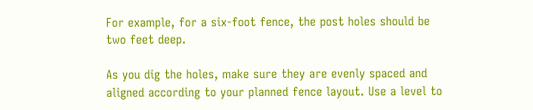For example, for a six-foot fence, the post holes should be two feet deep.

As you dig the holes, make sure they are evenly spaced and aligned according to your planned fence layout. Use a level to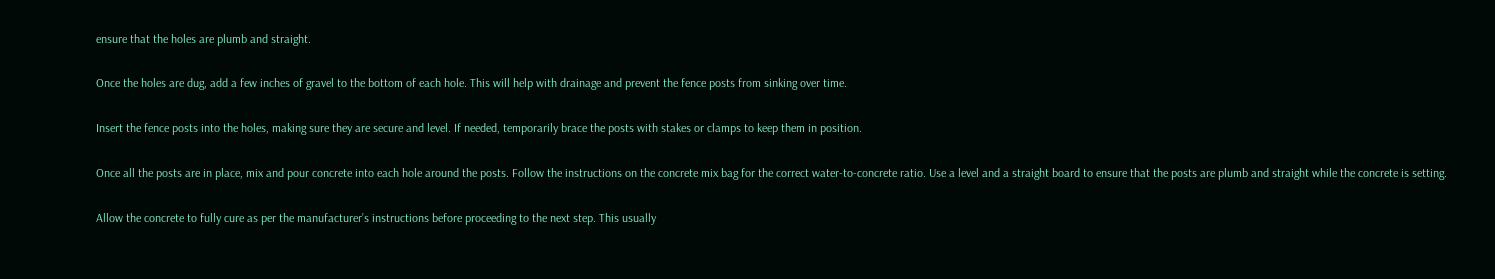ensure that the holes are plumb and straight.

Once the holes are dug, add a few inches of gravel to the bottom of each hole. This will help with drainage and prevent the fence posts from sinking over time.

Insert the fence posts into the holes, making sure they are secure and level. If needed, temporarily brace the posts with stakes or clamps to keep them in position.

Once all the posts are in place, mix and pour concrete into each hole around the posts. Follow the instructions on the concrete mix bag for the correct water-to-concrete ratio. Use a level and a straight board to ensure that the posts are plumb and straight while the concrete is setting.

Allow the concrete to fully cure as per the manufacturer’s instructions before proceeding to the next step. This usually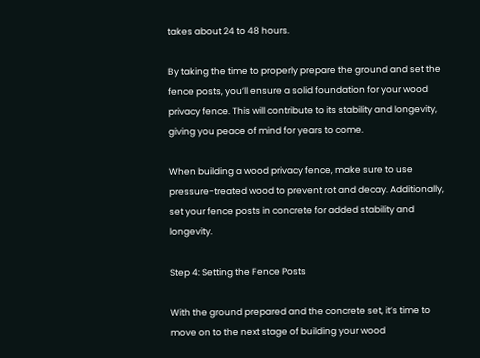takes about 24 to 48 hours.

By taking the time to properly prepare the ground and set the fence posts, you’ll ensure a solid foundation for your wood privacy fence. This will contribute to its stability and longevity, giving you peace of mind for years to come.

When building a wood privacy fence, make sure to use pressure-treated wood to prevent rot and decay. Additionally, set your fence posts in concrete for added stability and longevity.

Step 4: Setting the Fence Posts

With the ground prepared and the concrete set, it’s time to move on to the next stage of building your wood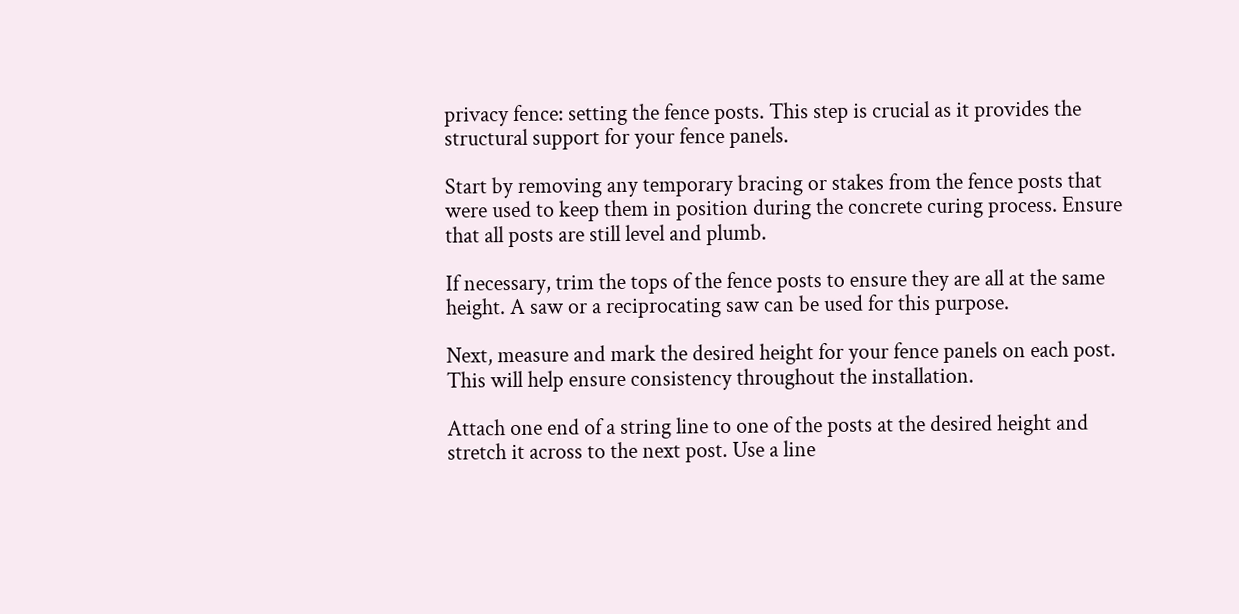privacy fence: setting the fence posts. This step is crucial as it provides the structural support for your fence panels.

Start by removing any temporary bracing or stakes from the fence posts that were used to keep them in position during the concrete curing process. Ensure that all posts are still level and plumb.

If necessary, trim the tops of the fence posts to ensure they are all at the same height. A saw or a reciprocating saw can be used for this purpose.

Next, measure and mark the desired height for your fence panels on each post. This will help ensure consistency throughout the installation.

Attach one end of a string line to one of the posts at the desired height and stretch it across to the next post. Use a line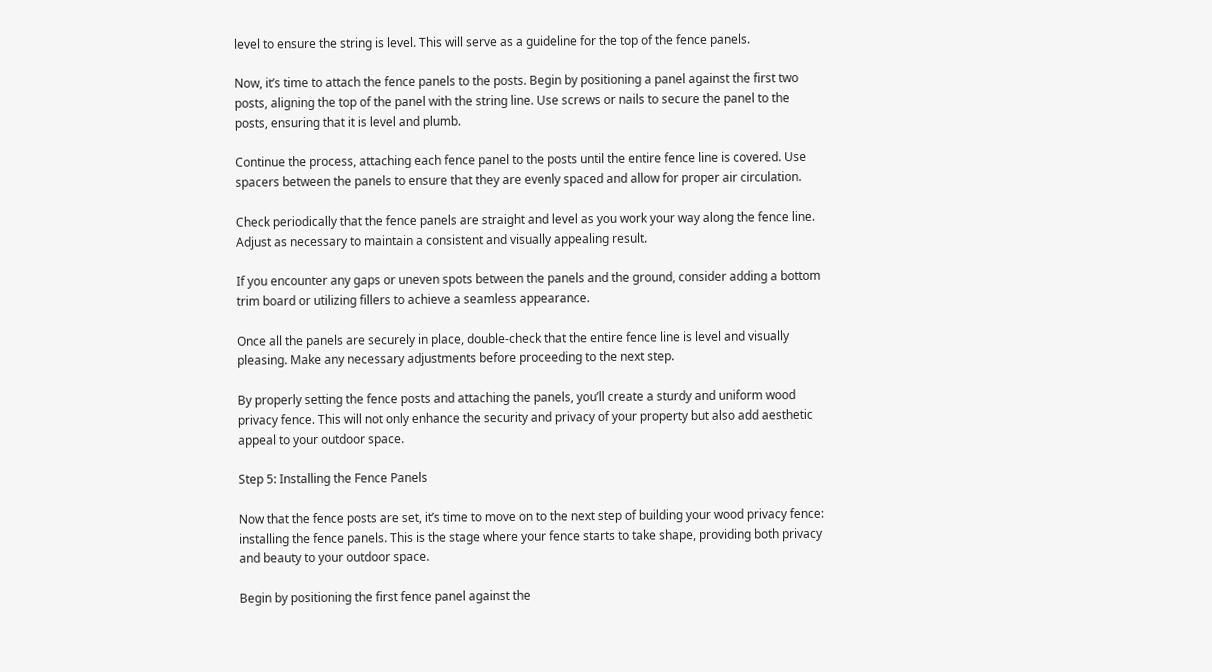level to ensure the string is level. This will serve as a guideline for the top of the fence panels.

Now, it’s time to attach the fence panels to the posts. Begin by positioning a panel against the first two posts, aligning the top of the panel with the string line. Use screws or nails to secure the panel to the posts, ensuring that it is level and plumb.

Continue the process, attaching each fence panel to the posts until the entire fence line is covered. Use spacers between the panels to ensure that they are evenly spaced and allow for proper air circulation.

Check periodically that the fence panels are straight and level as you work your way along the fence line. Adjust as necessary to maintain a consistent and visually appealing result.

If you encounter any gaps or uneven spots between the panels and the ground, consider adding a bottom trim board or utilizing fillers to achieve a seamless appearance.

Once all the panels are securely in place, double-check that the entire fence line is level and visually pleasing. Make any necessary adjustments before proceeding to the next step.

By properly setting the fence posts and attaching the panels, you’ll create a sturdy and uniform wood privacy fence. This will not only enhance the security and privacy of your property but also add aesthetic appeal to your outdoor space.

Step 5: Installing the Fence Panels

Now that the fence posts are set, it’s time to move on to the next step of building your wood privacy fence: installing the fence panels. This is the stage where your fence starts to take shape, providing both privacy and beauty to your outdoor space.

Begin by positioning the first fence panel against the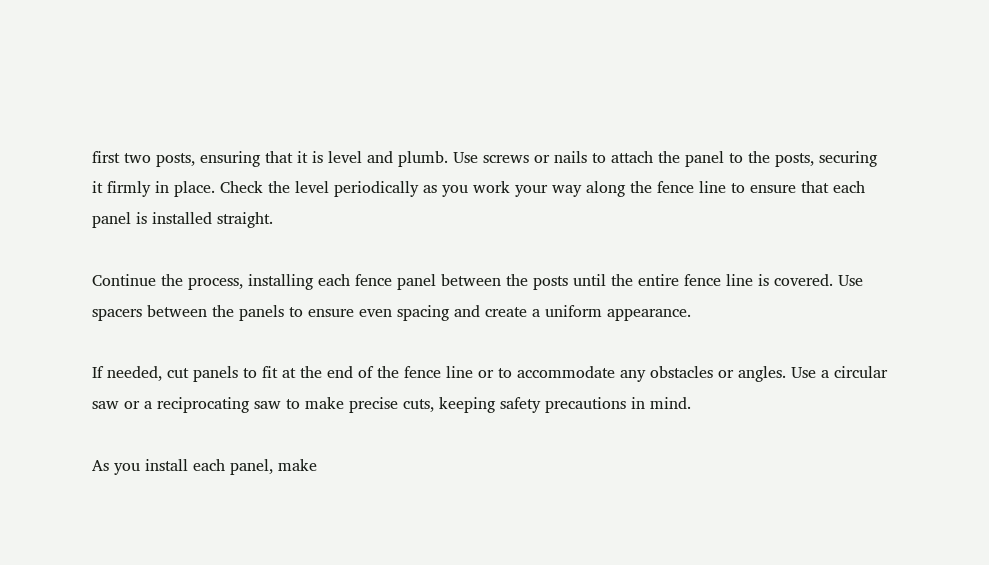first two posts, ensuring that it is level and plumb. Use screws or nails to attach the panel to the posts, securing it firmly in place. Check the level periodically as you work your way along the fence line to ensure that each panel is installed straight.

Continue the process, installing each fence panel between the posts until the entire fence line is covered. Use spacers between the panels to ensure even spacing and create a uniform appearance.

If needed, cut panels to fit at the end of the fence line or to accommodate any obstacles or angles. Use a circular saw or a reciprocating saw to make precise cuts, keeping safety precautions in mind.

As you install each panel, make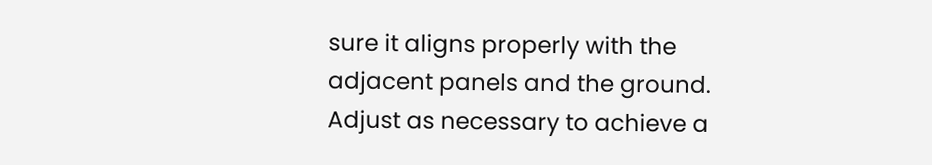sure it aligns properly with the adjacent panels and the ground. Adjust as necessary to achieve a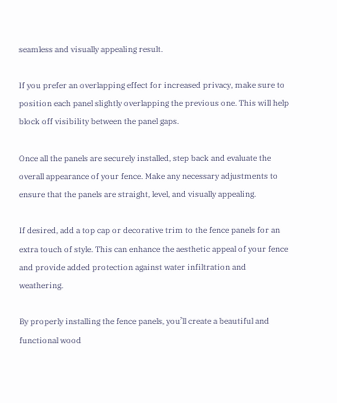seamless and visually appealing result.

If you prefer an overlapping effect for increased privacy, make sure to position each panel slightly overlapping the previous one. This will help block off visibility between the panel gaps.

Once all the panels are securely installed, step back and evaluate the overall appearance of your fence. Make any necessary adjustments to ensure that the panels are straight, level, and visually appealing.

If desired, add a top cap or decorative trim to the fence panels for an extra touch of style. This can enhance the aesthetic appeal of your fence and provide added protection against water infiltration and weathering.

By properly installing the fence panels, you’ll create a beautiful and functional wood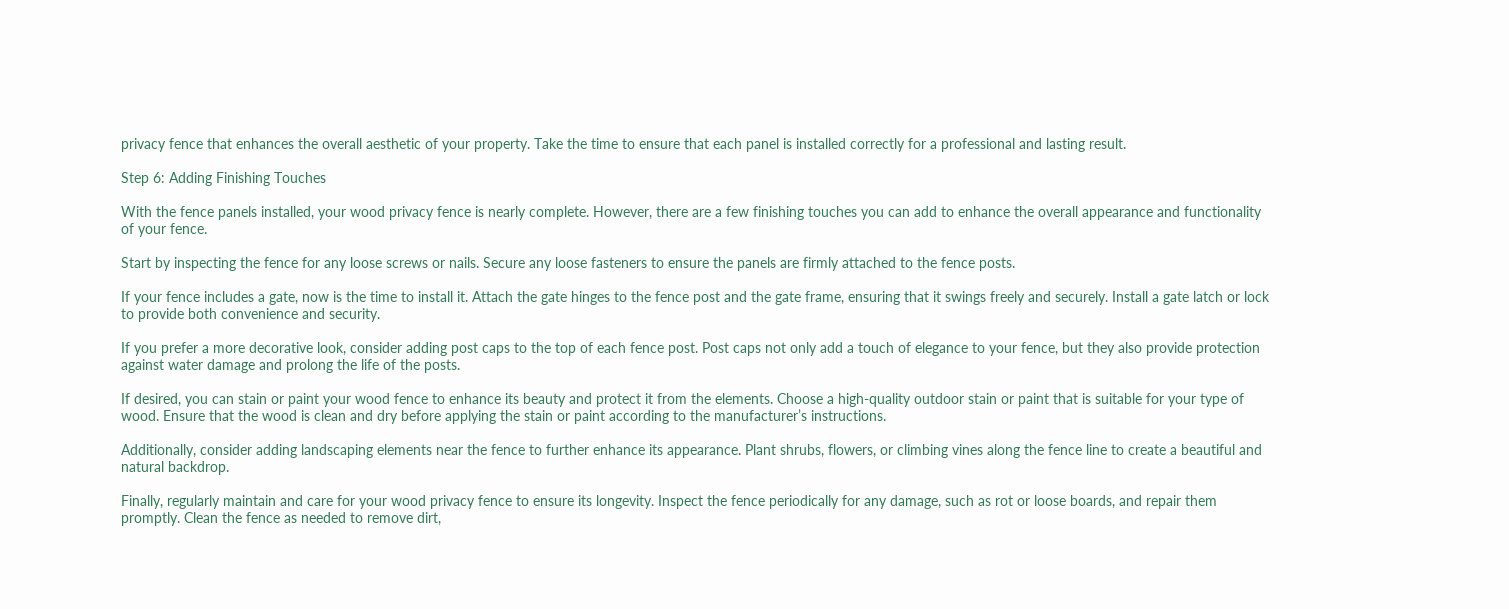privacy fence that enhances the overall aesthetic of your property. Take the time to ensure that each panel is installed correctly for a professional and lasting result.

Step 6: Adding Finishing Touches

With the fence panels installed, your wood privacy fence is nearly complete. However, there are a few finishing touches you can add to enhance the overall appearance and functionality of your fence.

Start by inspecting the fence for any loose screws or nails. Secure any loose fasteners to ensure the panels are firmly attached to the fence posts.

If your fence includes a gate, now is the time to install it. Attach the gate hinges to the fence post and the gate frame, ensuring that it swings freely and securely. Install a gate latch or lock to provide both convenience and security.

If you prefer a more decorative look, consider adding post caps to the top of each fence post. Post caps not only add a touch of elegance to your fence, but they also provide protection against water damage and prolong the life of the posts.

If desired, you can stain or paint your wood fence to enhance its beauty and protect it from the elements. Choose a high-quality outdoor stain or paint that is suitable for your type of wood. Ensure that the wood is clean and dry before applying the stain or paint according to the manufacturer’s instructions.

Additionally, consider adding landscaping elements near the fence to further enhance its appearance. Plant shrubs, flowers, or climbing vines along the fence line to create a beautiful and natural backdrop.

Finally, regularly maintain and care for your wood privacy fence to ensure its longevity. Inspect the fence periodically for any damage, such as rot or loose boards, and repair them promptly. Clean the fence as needed to remove dirt,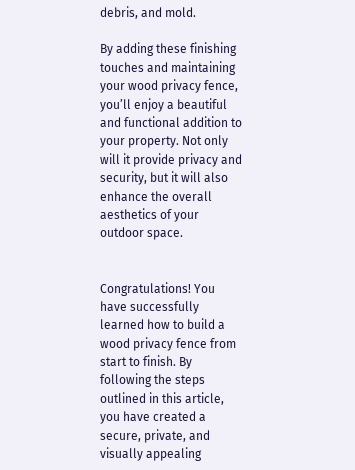debris, and mold.

By adding these finishing touches and maintaining your wood privacy fence, you’ll enjoy a beautiful and functional addition to your property. Not only will it provide privacy and security, but it will also enhance the overall aesthetics of your outdoor space.


Congratulations! You have successfully learned how to build a wood privacy fence from start to finish. By following the steps outlined in this article, you have created a secure, private, and visually appealing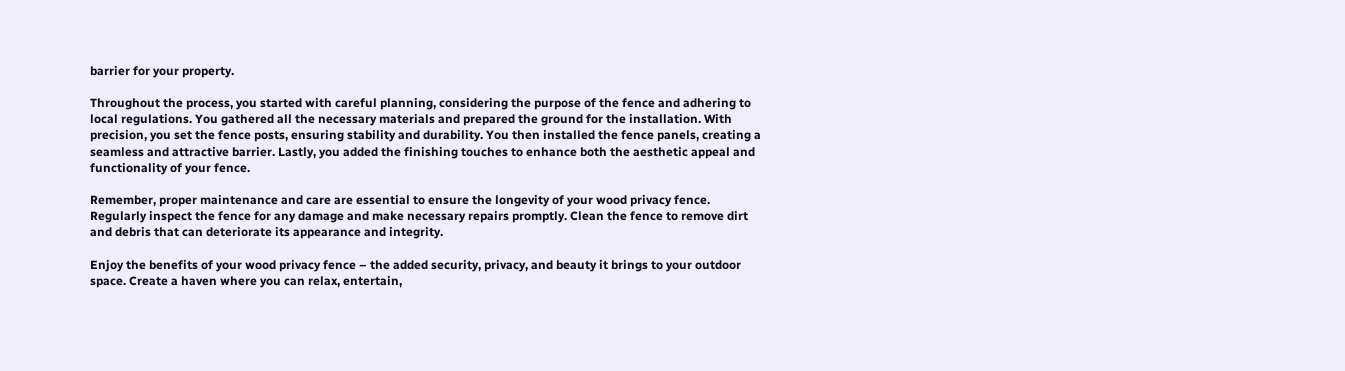barrier for your property.

Throughout the process, you started with careful planning, considering the purpose of the fence and adhering to local regulations. You gathered all the necessary materials and prepared the ground for the installation. With precision, you set the fence posts, ensuring stability and durability. You then installed the fence panels, creating a seamless and attractive barrier. Lastly, you added the finishing touches to enhance both the aesthetic appeal and functionality of your fence.

Remember, proper maintenance and care are essential to ensure the longevity of your wood privacy fence. Regularly inspect the fence for any damage and make necessary repairs promptly. Clean the fence to remove dirt and debris that can deteriorate its appearance and integrity.

Enjoy the benefits of your wood privacy fence – the added security, privacy, and beauty it brings to your outdoor space. Create a haven where you can relax, entertain,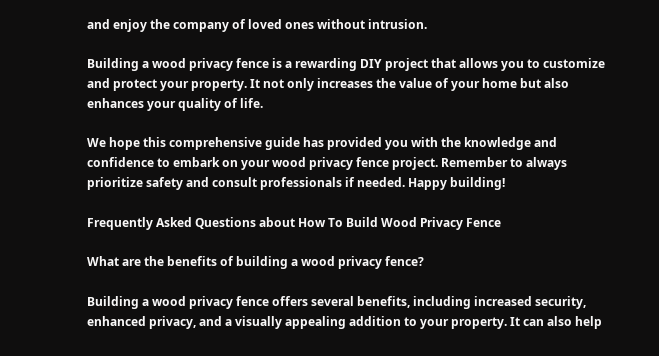and enjoy the company of loved ones without intrusion.

Building a wood privacy fence is a rewarding DIY project that allows you to customize and protect your property. It not only increases the value of your home but also enhances your quality of life.

We hope this comprehensive guide has provided you with the knowledge and confidence to embark on your wood privacy fence project. Remember to always prioritize safety and consult professionals if needed. Happy building!

Frequently Asked Questions about How To Build Wood Privacy Fence

What are the benefits of building a wood privacy fence?

Building a wood privacy fence offers several benefits, including increased security, enhanced privacy, and a visually appealing addition to your property. It can also help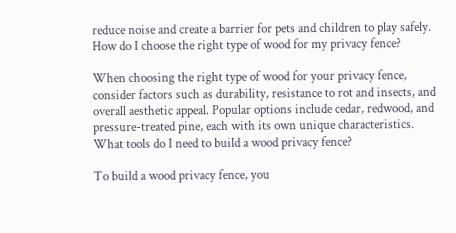reduce noise and create a barrier for pets and children to play safely.
How do I choose the right type of wood for my privacy fence?

When choosing the right type of wood for your privacy fence, consider factors such as durability, resistance to rot and insects, and overall aesthetic appeal. Popular options include cedar, redwood, and pressure-treated pine, each with its own unique characteristics.
What tools do I need to build a wood privacy fence?

To build a wood privacy fence, you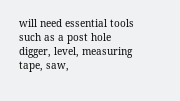will need essential tools such as a post hole digger, level, measuring tape, saw,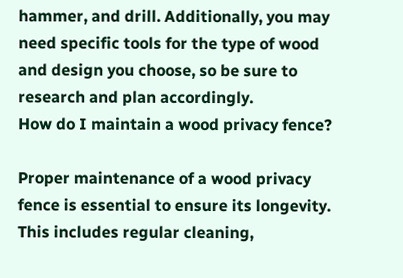hammer, and drill. Additionally, you may need specific tools for the type of wood and design you choose, so be sure to research and plan accordingly.
How do I maintain a wood privacy fence?

Proper maintenance of a wood privacy fence is essential to ensure its longevity. This includes regular cleaning,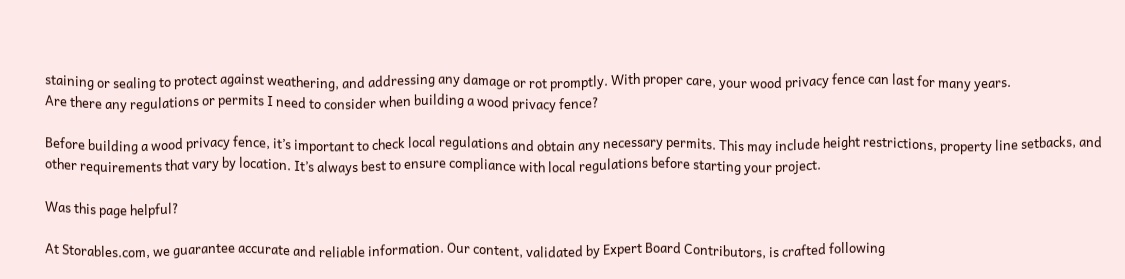staining or sealing to protect against weathering, and addressing any damage or rot promptly. With proper care, your wood privacy fence can last for many years.
Are there any regulations or permits I need to consider when building a wood privacy fence?

Before building a wood privacy fence, it’s important to check local regulations and obtain any necessary permits. This may include height restrictions, property line setbacks, and other requirements that vary by location. It’s always best to ensure compliance with local regulations before starting your project.

Was this page helpful?

At Storables.com, we guarantee accurate and reliable information. Our content, validated by Expert Board Contributors, is crafted following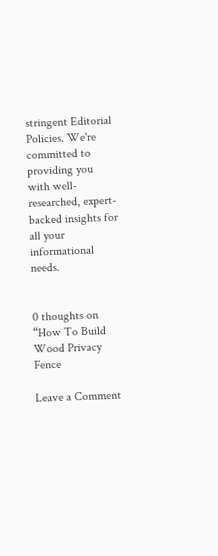stringent Editorial Policies. We're committed to providing you with well-researched, expert-backed insights for all your informational needs.


0 thoughts on “How To Build Wood Privacy Fence

Leave a Comment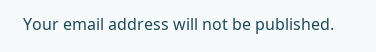Your email address will not be published.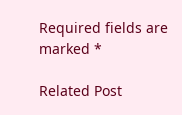Required fields are marked *

Related Post